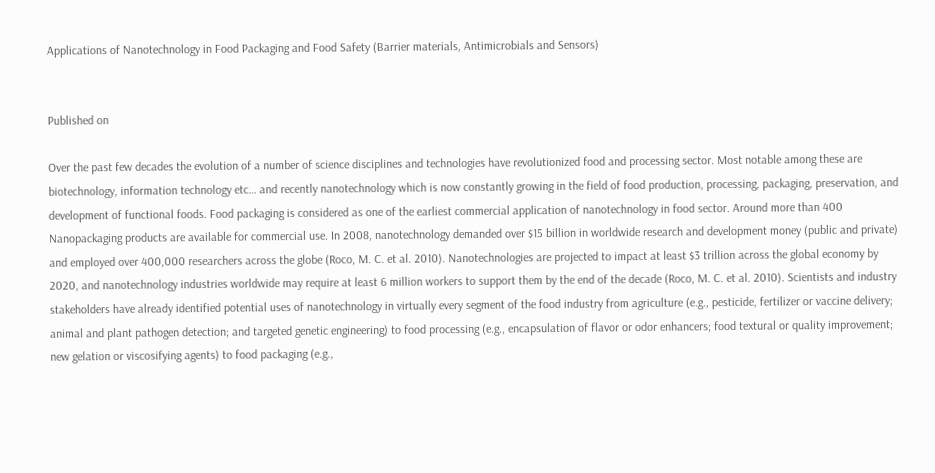Applications of Nanotechnology in Food Packaging and Food Safety (Barrier materials, Antimicrobials and Sensors)


Published on

Over the past few decades the evolution of a number of science disciplines and technologies have revolutionized food and processing sector. Most notable among these are biotechnology, information technology etc… and recently nanotechnology which is now constantly growing in the field of food production, processing, packaging, preservation, and development of functional foods. Food packaging is considered as one of the earliest commercial application of nanotechnology in food sector. Around more than 400 Nanopackaging products are available for commercial use. In 2008, nanotechnology demanded over $15 billion in worldwide research and development money (public and private) and employed over 400,000 researchers across the globe (Roco, M. C. et al. 2010). Nanotechnologies are projected to impact at least $3 trillion across the global economy by 2020, and nanotechnology industries worldwide may require at least 6 million workers to support them by the end of the decade (Roco, M. C. et al. 2010). Scientists and industry stakeholders have already identified potential uses of nanotechnology in virtually every segment of the food industry from agriculture (e.g., pesticide, fertilizer or vaccine delivery; animal and plant pathogen detection; and targeted genetic engineering) to food processing (e.g., encapsulation of flavor or odor enhancers; food textural or quality improvement; new gelation or viscosifying agents) to food packaging (e.g.,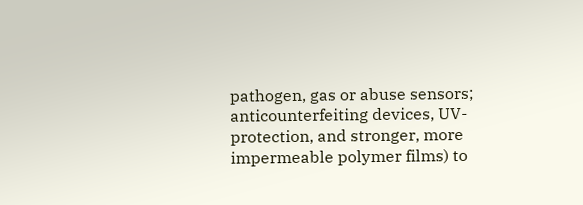pathogen, gas or abuse sensors; anticounterfeiting devices, UV-protection, and stronger, more impermeable polymer films) to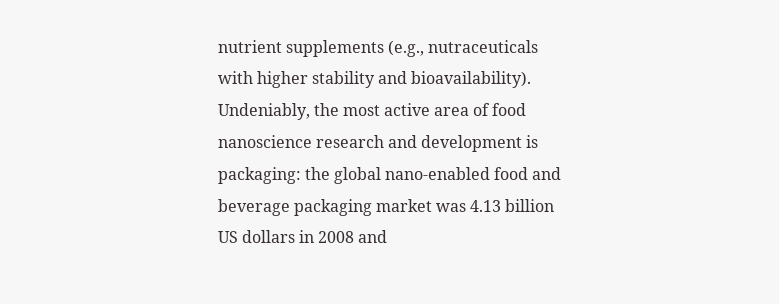nutrient supplements (e.g., nutraceuticals with higher stability and bioavailability). Undeniably, the most active area of food nanoscience research and development is packaging: the global nano-enabled food and beverage packaging market was 4.13 billion US dollars in 2008 and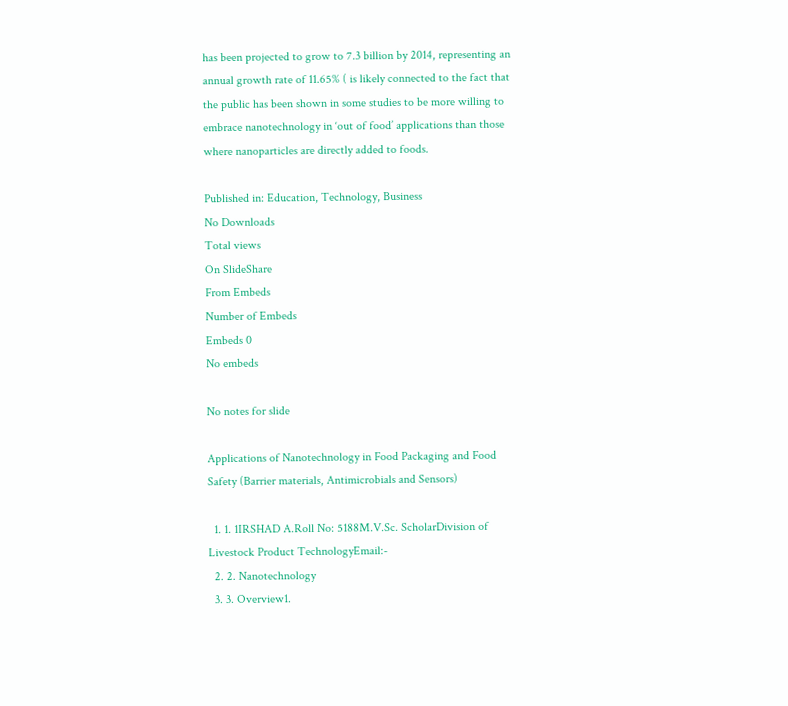has been projected to grow to 7.3 billion by 2014, representing an annual growth rate of 11.65% ( is likely connected to the fact that the public has been shown in some studies to be more willing to embrace nanotechnology in ‘out of food’ applications than those where nanoparticles are directly added to foods.

Published in: Education, Technology, Business
No Downloads
Total views
On SlideShare
From Embeds
Number of Embeds
Embeds 0
No embeds

No notes for slide

Applications of Nanotechnology in Food Packaging and Food Safety (Barrier materials, Antimicrobials and Sensors)

  1. 1. 1IRSHAD A.Roll No: 5188M.V.Sc. ScholarDivision of Livestock Product TechnologyEmail:-
  2. 2. Nanotechnology
  3. 3. Overview1.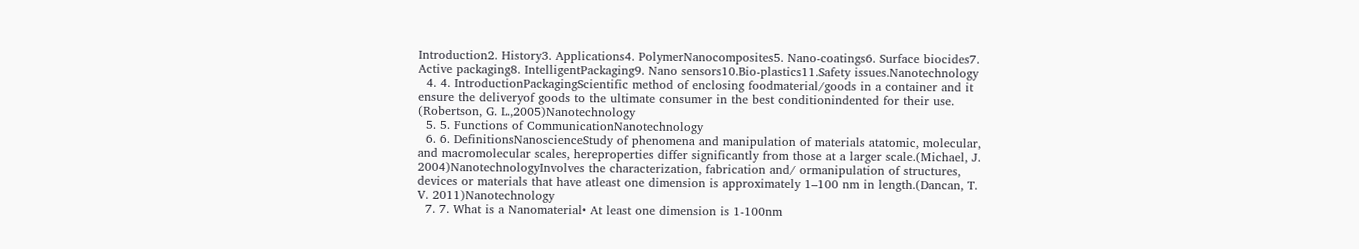Introduction2. History3. Applications4. PolymerNanocomposites5. Nano-coatings6. Surface biocides7. Active packaging8. IntelligentPackaging9. Nano sensors10.Bio-plastics11.Safety issues.Nanotechnology
  4. 4. IntroductionPackagingScientific method of enclosing foodmaterial/goods in a container and it ensure the deliveryof goods to the ultimate consumer in the best conditionindented for their use. (Robertson, G. L.,2005)Nanotechnology
  5. 5. Functions of CommunicationNanotechnology
  6. 6. DefinitionsNanoscienceStudy of phenomena and manipulation of materials atatomic, molecular, and macromolecular scales, hereproperties differ significantly from those at a larger scale.(Michael, J. 2004)NanotechnologyInvolves the characterization, fabrication and/ ormanipulation of structures, devices or materials that have atleast one dimension is approximately 1–100 nm in length.(Dancan, T. V. 2011)Nanotechnology
  7. 7. What is a Nanomaterial• At least one dimension is 1-100nm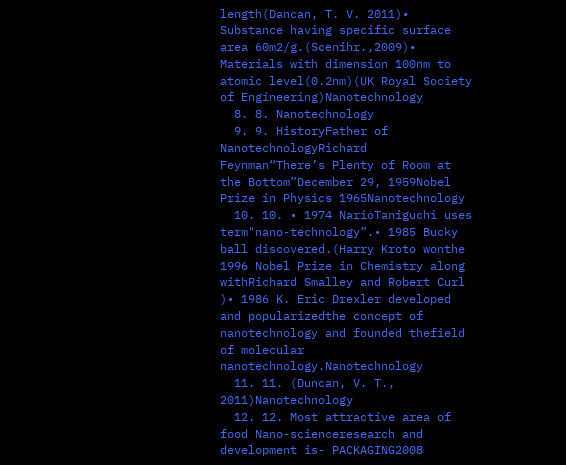length(Dancan, T. V. 2011)• Substance having specific surface area 60m2/g.(Scenihr.,2009)• Materials with dimension 100nm to atomic level(0.2nm)(UK Royal Society of Engineering)Nanotechnology
  8. 8. Nanotechnology
  9. 9. HistoryFather of NanotechnologyRichard Feynman“There’s Plenty of Room at the Bottom”December 29, 1959Nobel Prize in Physics 1965Nanotechnology
  10. 10. • 1974 NarioTaniguchi uses term"nano-technology”.• 1985 Bucky ball discovered.(Harry Kroto wonthe 1996 Nobel Prize in Chemistry along withRichard Smalley and Robert Curl )• 1986 K. Eric Drexler developed and popularizedthe concept of nanotechnology and founded thefield of molecular nanotechnology.Nanotechnology
  11. 11. (Duncan, V. T., 2011)Nanotechnology
  12. 12. Most attractive area of food Nano-scienceresearch and development is- PACKAGING2008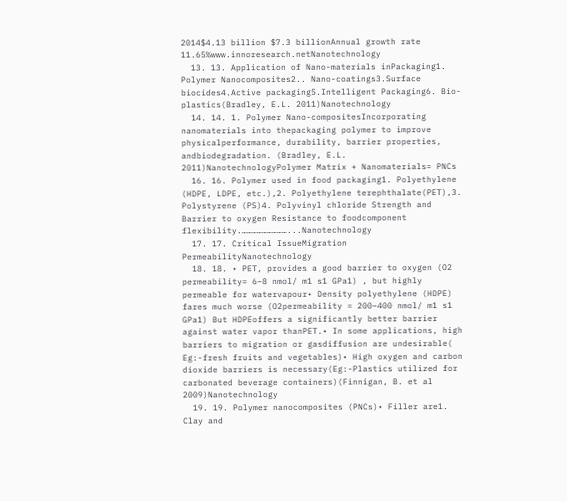2014$4.13 billion $7.3 billionAnnual growth rate 11.65%www.innoresearch.netNanotechnology
  13. 13. Application of Nano-materials inPackaging1. Polymer Nanocomposites2.. Nano-coatings3.Surface biocides4.Active packaging5.Intelligent Packaging6. Bio-plastics(Bradley, E.L. 2011)Nanotechnology
  14. 14. 1. Polymer Nano-compositesIncorporating nanomaterials into thepackaging polymer to improve physicalperformance, durability, barrier properties, andbiodegradation. (Bradley, E.L. 2011)NanotechnologyPolymer Matrix + Nanomaterials= PNCs
  16. 16. Polymer used in food packaging1. Polyethylene (HDPE, LDPE, etc.),2. Polyethylene terephthalate(PET),3. Polystyrene (PS)4. Polyvinyl chloride Strength and Barrier to oxygen Resistance to foodcomponent flexibility.………………………...Nanotechnology
  17. 17. Critical IssueMigration PermeabilityNanotechnology
  18. 18. • PET, provides a good barrier to oxygen (O2 permeability= 6–8 nmol/ m1 s1 GPa1) , but highly permeable for watervapour• Density polyethylene (HDPE) fares much worse (O2permeability = 200–400 nmol/ m1 s1 GPa1) But HDPEoffers a significantly better barrier against water vapor thanPET.• In some applications, high barriers to migration or gasdiffusion are undesirable( Eg:-fresh fruits and vegetables)• High oxygen and carbon dioxide barriers is necessary(Eg:-Plastics utilized for carbonated beverage containers)(Finnigan, B. et al 2009)Nanotechnology
  19. 19. Polymer nanocomposites (PNCs)• Filler are1. Clay and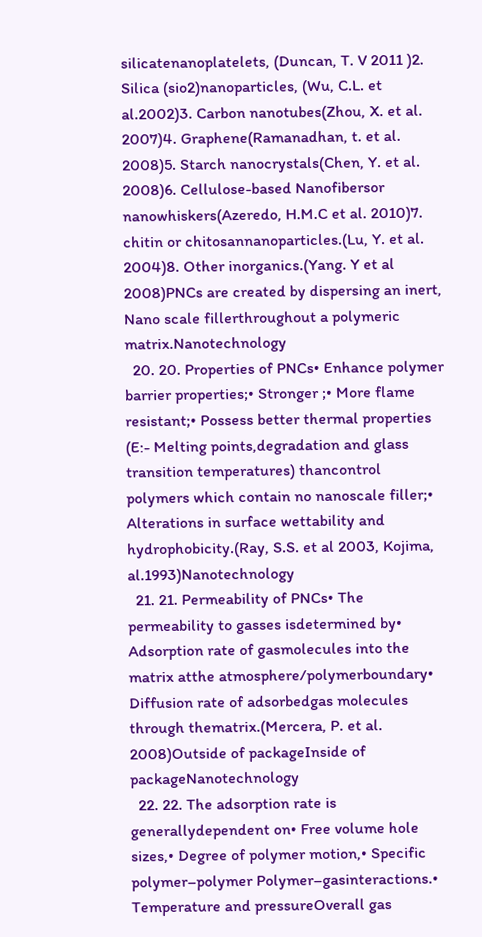silicatenanoplatelets, (Duncan, T. V 2011 )2. Silica (sio2)nanoparticles, (Wu, C.L. et al.2002)3. Carbon nanotubes(Zhou, X. et al. 2007)4. Graphene(Ramanadhan, t. et al. 2008)5. Starch nanocrystals(Chen, Y. et al. 2008)6. Cellulose-based Nanofibersor nanowhiskers(Azeredo, H.M.C et al. 2010)7. chitin or chitosannanoparticles.(Lu, Y. et al. 2004)8. Other inorganics.(Yang. Y et al 2008)PNCs are created by dispersing an inert, Nano scale fillerthroughout a polymeric matrix.Nanotechnology
  20. 20. Properties of PNCs• Enhance polymer barrier properties;• Stronger ;• More flame resistant;• Possess better thermal properties (E:- Melting points,degradation and glass transition temperatures) thancontrol polymers which contain no nanoscale filler;• Alterations in surface wettability and hydrophobicity.(Ray, S.S. et al 2003, Kojima, al.1993)Nanotechnology
  21. 21. Permeability of PNCs• The permeability to gasses isdetermined by• Adsorption rate of gasmolecules into the matrix atthe atmosphere/polymerboundary• Diffusion rate of adsorbedgas molecules through thematrix.(Mercera, P. et al. 2008)Outside of packageInside of packageNanotechnology
  22. 22. The adsorption rate is generallydependent on• Free volume hole sizes,• Degree of polymer motion,• Specific polymer–polymer Polymer–gasinteractions.• Temperature and pressureOverall gas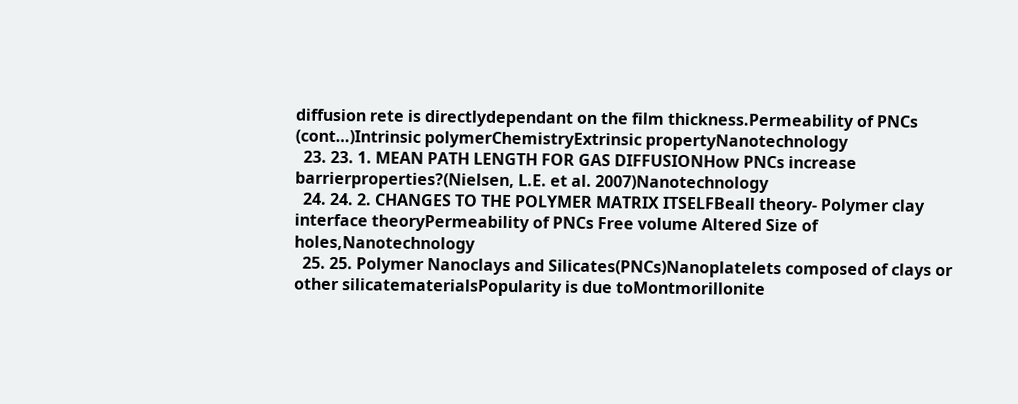diffusion rete is directlydependant on the film thickness.Permeability of PNCs (cont…)Intrinsic polymerChemistryExtrinsic propertyNanotechnology
  23. 23. 1. MEAN PATH LENGTH FOR GAS DIFFUSIONHow PNCs increase barrierproperties?(Nielsen, L.E. et al. 2007)Nanotechnology
  24. 24. 2. CHANGES TO THE POLYMER MATRIX ITSELFBeall theory- Polymer clay interface theoryPermeability of PNCs Free volume Altered Size of holes,Nanotechnology
  25. 25. Polymer Nanoclays and Silicates(PNCs)Nanoplatelets composed of clays or other silicatematerialsPopularity is due toMontmorillonite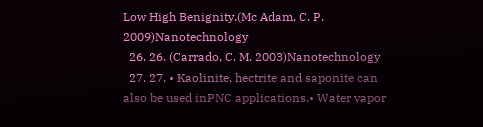Low High Benignity.(Mc Adam, C. P. 2009)Nanotechnology
  26. 26. (Carrado, C. M. 2003)Nanotechnology
  27. 27. • Kaolinite, hectrite and saponite can also be used inPNC applications.• Water vapor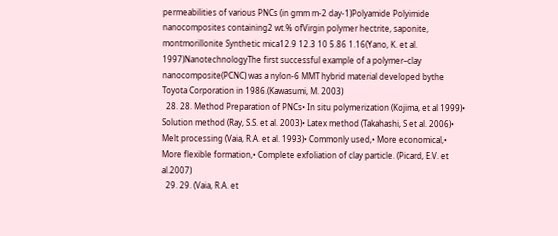permeabilities of various PNCs (in gmm m-2 day-1)Polyamide Polyimide nanocomposites containing2 wt.% ofVirgin polymer hectrite, saponite, montmorillonite Synthetic mica12.9 12.3 10 5.86 1.16(Yano, K. et al. 1997)NanotechnologyThe first successful example of a polymer–clay nanocomposite(PCNC) was a nylon-6 MMT hybrid material developed bythe Toyota Corporation in 1986.(Kawasumi, M. 2003)
  28. 28. Method Preparation of PNCs• In situ polymerization (Kojima, et al 1999)• Solution method (Ray, S.S. et al. 2003)• Latex method (Takahashi, S et al. 2006)• Melt processing (Vaia, R.A. et al. 1993)• Commonly used,• More economical,• More flexible formation,• Complete exfoliation of clay particle. (Picard, E.V. et al.2007)
  29. 29. (Vaia, R.A. et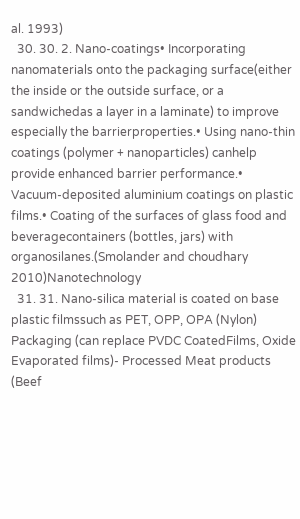al. 1993)
  30. 30. 2. Nano-coatings• Incorporating nanomaterials onto the packaging surface(either the inside or the outside surface, or a sandwichedas a layer in a laminate) to improve especially the barrierproperties.• Using nano-thin coatings (polymer + nanoparticles) canhelp provide enhanced barrier performance.• Vacuum-deposited aluminium coatings on plastic films.• Coating of the surfaces of glass food and beveragecontainers (bottles, jars) with organosilanes.(Smolander and choudhary 2010)Nanotechnology
  31. 31. Nano-silica material is coated on base plastic filmssuch as PET, OPP, OPA (Nylon) Packaging (can replace PVDC CoatedFilms, Oxide Evaporated films)- Processed Meat products (Beef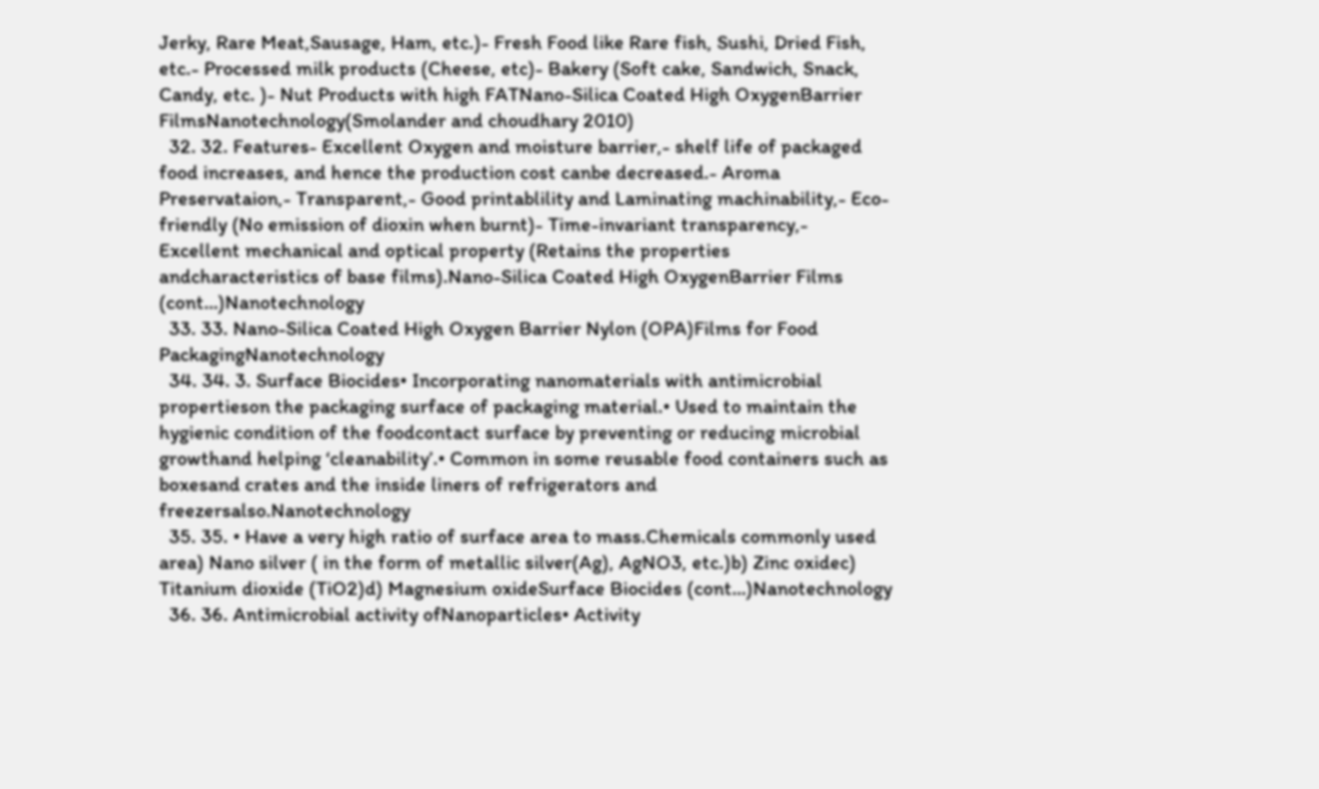Jerky, Rare Meat,Sausage, Ham, etc.)- Fresh Food like Rare fish, Sushi, Dried Fish, etc.- Processed milk products (Cheese, etc)- Bakery (Soft cake, Sandwich, Snack, Candy, etc. )- Nut Products with high FATNano-Silica Coated High OxygenBarrier FilmsNanotechnology(Smolander and choudhary 2010)
  32. 32. Features- Excellent Oxygen and moisture barrier,- shelf life of packaged food increases, and hence the production cost canbe decreased.- Aroma Preservataion,- Transparent,- Good printablility and Laminating machinability,- Eco-friendly (No emission of dioxin when burnt)- Time-invariant transparency,- Excellent mechanical and optical property (Retains the properties andcharacteristics of base films).Nano-Silica Coated High OxygenBarrier Films (cont…)Nanotechnology
  33. 33. Nano-Silica Coated High Oxygen Barrier Nylon (OPA)Films for Food PackagingNanotechnology
  34. 34. 3. Surface Biocides• Incorporating nanomaterials with antimicrobial propertieson the packaging surface of packaging material.• Used to maintain the hygienic condition of the foodcontact surface by preventing or reducing microbial growthand helping ‘cleanability’.• Common in some reusable food containers such as boxesand crates and the inside liners of refrigerators and freezersalso.Nanotechnology
  35. 35. • Have a very high ratio of surface area to mass.Chemicals commonly used area) Nano silver ( in the form of metallic silver(Ag), AgNO3, etc.)b) Zinc oxidec) Titanium dioxide (TiO2)d) Magnesium oxideSurface Biocides (cont…)Nanotechnology
  36. 36. Antimicrobial activity ofNanoparticles• Activity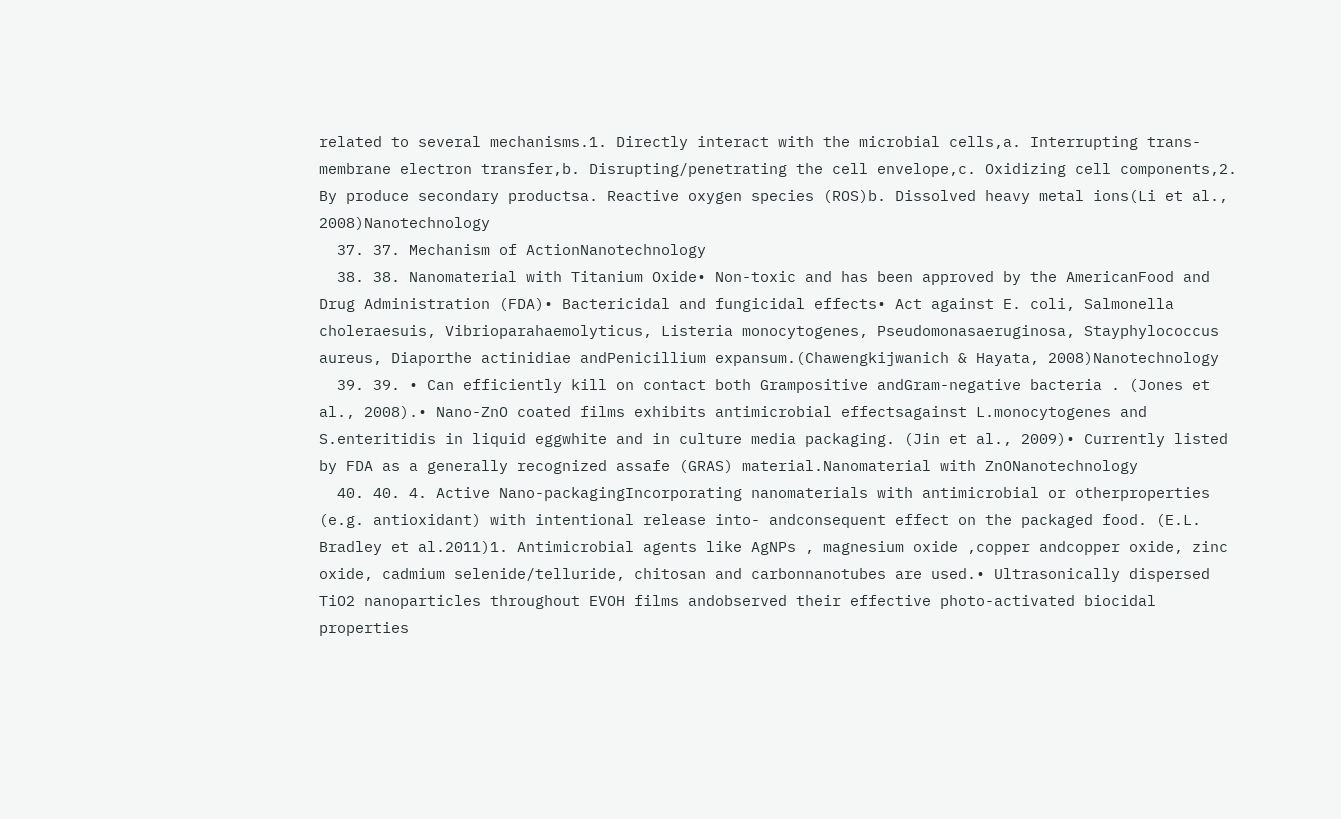related to several mechanisms.1. Directly interact with the microbial cells,a. Interrupting trans-membrane electron transfer,b. Disrupting/penetrating the cell envelope,c. Oxidizing cell components,2. By produce secondary productsa. Reactive oxygen species (ROS)b. Dissolved heavy metal ions(Li et al., 2008)Nanotechnology
  37. 37. Mechanism of ActionNanotechnology
  38. 38. Nanomaterial with Titanium Oxide• Non-toxic and has been approved by the AmericanFood and Drug Administration (FDA)• Bactericidal and fungicidal effects• Act against E. coli, Salmonella choleraesuis, Vibrioparahaemolyticus, Listeria monocytogenes, Pseudomonasaeruginosa, Stayphylococcus aureus, Diaporthe actinidiae andPenicillium expansum.(Chawengkijwanich & Hayata, 2008)Nanotechnology
  39. 39. • Can efficiently kill on contact both Grampositive andGram-negative bacteria . (Jones et al., 2008).• Nano-ZnO coated films exhibits antimicrobial effectsagainst L.monocytogenes and S.enteritidis in liquid eggwhite and in culture media packaging. (Jin et al., 2009)• Currently listed by FDA as a generally recognized assafe (GRAS) material.Nanomaterial with ZnONanotechnology
  40. 40. 4. Active Nano-packagingIncorporating nanomaterials with antimicrobial or otherproperties (e.g. antioxidant) with intentional release into- andconsequent effect on the packaged food. (E.L. Bradley et al.2011)1. Antimicrobial agents like AgNPs , magnesium oxide ,copper andcopper oxide, zinc oxide, cadmium selenide/telluride, chitosan and carbonnanotubes are used.• Ultrasonically dispersed TiO2 nanoparticles throughout EVOH films andobserved their effective photo-activated biocidal properties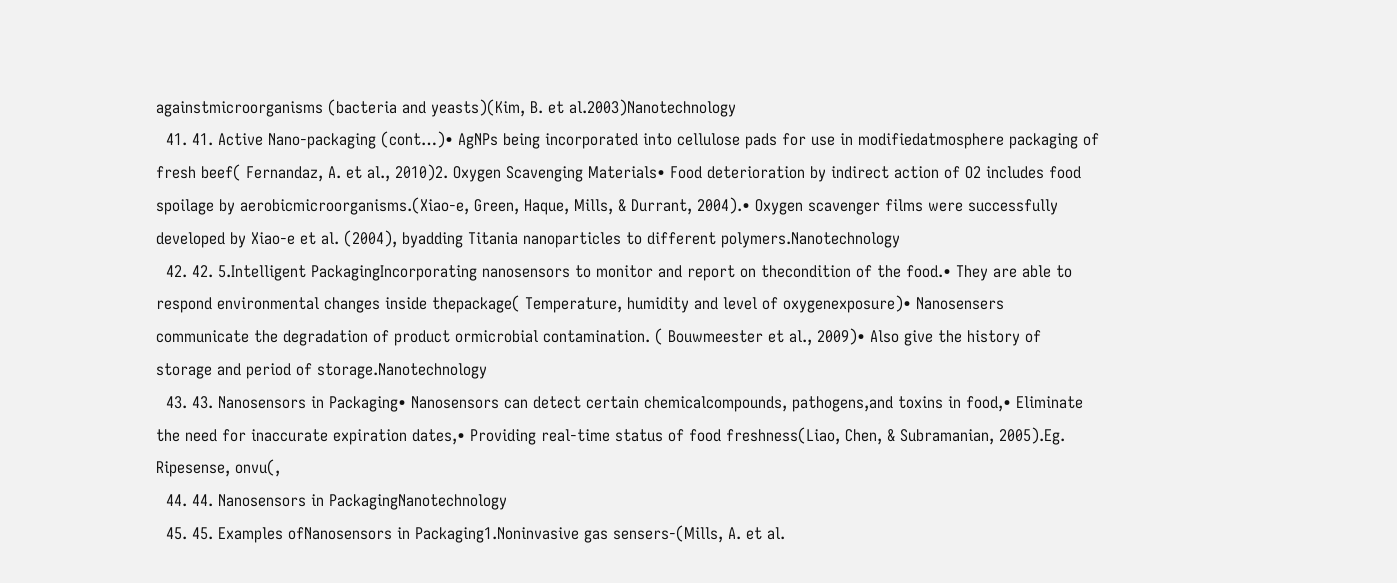againstmicroorganisms (bacteria and yeasts)(Kim, B. et al.2003)Nanotechnology
  41. 41. Active Nano-packaging (cont…)• AgNPs being incorporated into cellulose pads for use in modifiedatmosphere packaging of fresh beef( Fernandaz, A. et al., 2010)2. Oxygen Scavenging Materials• Food deterioration by indirect action of O2 includes food spoilage by aerobicmicroorganisms.(Xiao-e, Green, Haque, Mills, & Durrant, 2004).• Oxygen scavenger films were successfully developed by Xiao-e et al. (2004), byadding Titania nanoparticles to different polymers.Nanotechnology
  42. 42. 5.Intelligent PackagingIncorporating nanosensors to monitor and report on thecondition of the food.• They are able to respond environmental changes inside thepackage( Temperature, humidity and level of oxygenexposure)• Nanosensers communicate the degradation of product ormicrobial contamination. ( Bouwmeester et al., 2009)• Also give the history of storage and period of storage.Nanotechnology
  43. 43. Nanosensors in Packaging• Nanosensors can detect certain chemicalcompounds, pathogens,and toxins in food,• Eliminate the need for inaccurate expiration dates,• Providing real-time status of food freshness(Liao, Chen, & Subramanian, 2005).Eg. Ripesense, onvu(,
  44. 44. Nanosensors in PackagingNanotechnology
  45. 45. Examples ofNanosensors in Packaging1.Noninvasive gas sensers-(Mills, A. et al.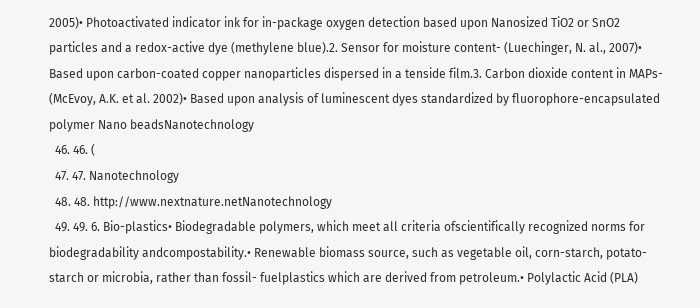2005)• Photoactivated indicator ink for in-package oxygen detection based upon Nanosized TiO2 or SnO2 particles and a redox-active dye (methylene blue).2. Sensor for moisture content- (Luechinger, N. al., 2007)• Based upon carbon-coated copper nanoparticles dispersed in a tenside film.3. Carbon dioxide content in MAPs- (McEvoy, A.K. et al. 2002)• Based upon analysis of luminescent dyes standardized by fluorophore-encapsulated polymer Nano beadsNanotechnology
  46. 46. (
  47. 47. Nanotechnology
  48. 48. http://www.nextnature.netNanotechnology
  49. 49. 6. Bio-plastics• Biodegradable polymers, which meet all criteria ofscientifically recognized norms for biodegradability andcompostability.• Renewable biomass source, such as vegetable oil, corn-starch, potato- starch or microbia, rather than fossil- fuelplastics which are derived from petroleum.• Polylactic Acid (PLA)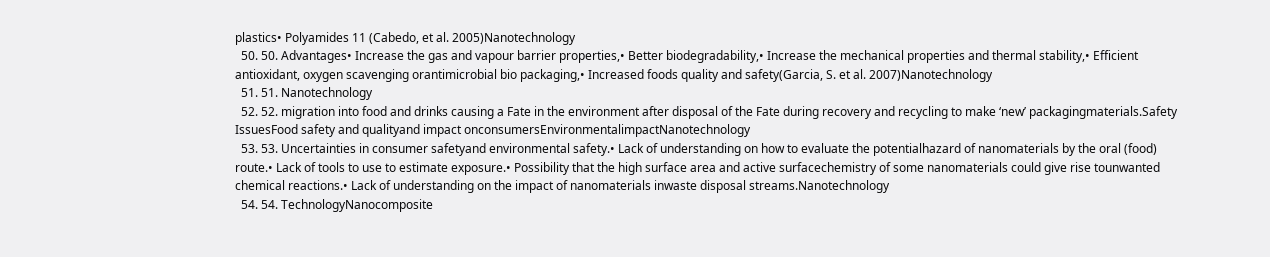plastics• Polyamides 11 (Cabedo, et al. 2005)Nanotechnology
  50. 50. Advantages• Increase the gas and vapour barrier properties,• Better biodegradability,• Increase the mechanical properties and thermal stability,• Efficient antioxidant, oxygen scavenging orantimicrobial bio packaging,• Increased foods quality and safety(Garcia, S. et al. 2007)Nanotechnology
  51. 51. Nanotechnology
  52. 52. migration into food and drinks causing a Fate in the environment after disposal of the Fate during recovery and recycling to make ‘new’ packagingmaterials.Safety IssuesFood safety and qualityand impact onconsumersEnvironmentalimpactNanotechnology
  53. 53. Uncertainties in consumer safetyand environmental safety.• Lack of understanding on how to evaluate the potentialhazard of nanomaterials by the oral (food) route.• Lack of tools to use to estimate exposure.• Possibility that the high surface area and active surfacechemistry of some nanomaterials could give rise tounwanted chemical reactions.• Lack of understanding on the impact of nanomaterials inwaste disposal streams.Nanotechnology
  54. 54. TechnologyNanocomposite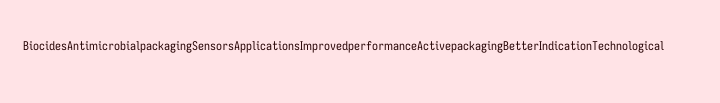BiocidesAntimicrobialpackagingSensorsApplicationsImprovedperformanceActivepackagingBetterIndicationTechnological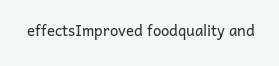effectsImproved foodquality and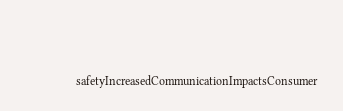safetyIncreasedCommunicationImpactsConsumer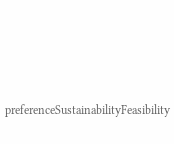preferenceSustainabilityFeasibility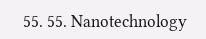55. 55. Nanotechnology